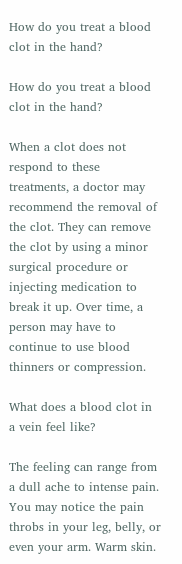How do you treat a blood clot in the hand?

How do you treat a blood clot in the hand?

When a clot does not respond to these treatments, a doctor may recommend the removal of the clot. They can remove the clot by using a minor surgical procedure or injecting medication to break it up. Over time, a person may have to continue to use blood thinners or compression.

What does a blood clot in a vein feel like?

The feeling can range from a dull ache to intense pain. You may notice the pain throbs in your leg, belly, or even your arm. Warm skin.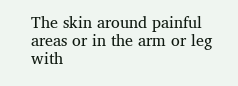The skin around painful areas or in the arm or leg with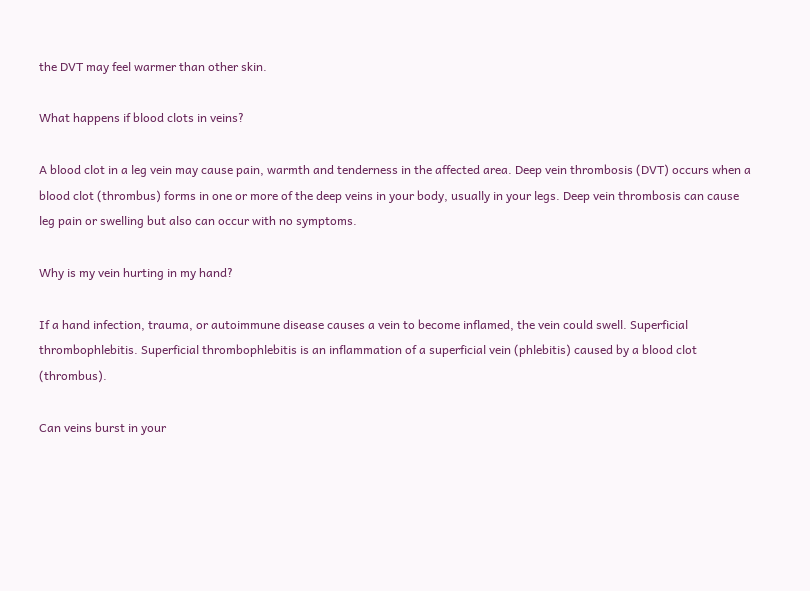the DVT may feel warmer than other skin.

What happens if blood clots in veins?

A blood clot in a leg vein may cause pain, warmth and tenderness in the affected area. Deep vein thrombosis (DVT) occurs when a blood clot (thrombus) forms in one or more of the deep veins in your body, usually in your legs. Deep vein thrombosis can cause leg pain or swelling but also can occur with no symptoms.

Why is my vein hurting in my hand?

If a hand infection, trauma, or autoimmune disease causes a vein to become inflamed, the vein could swell. Superficial thrombophlebitis. Superficial thrombophlebitis is an inflammation of a superficial vein (phlebitis) caused by a blood clot (thrombus).

Can veins burst in your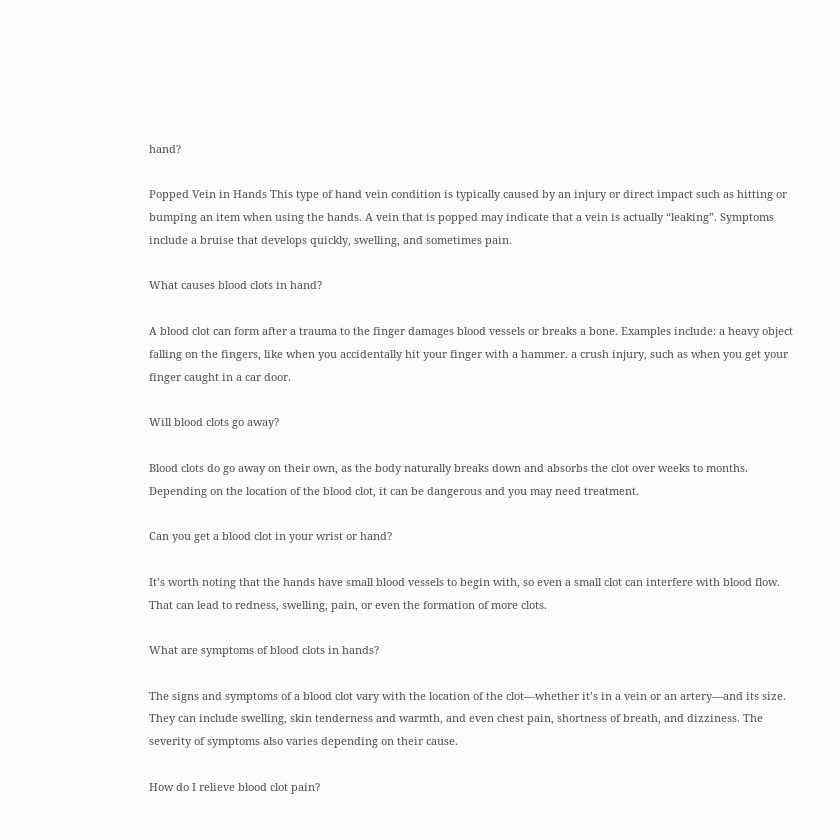hand?

Popped Vein in Hands This type of hand vein condition is typically caused by an injury or direct impact such as hitting or bumping an item when using the hands. A vein that is popped may indicate that a vein is actually “leaking”. Symptoms include a bruise that develops quickly, swelling, and sometimes pain.

What causes blood clots in hand?

A blood clot can form after a trauma to the finger damages blood vessels or breaks a bone. Examples include: a heavy object falling on the fingers, like when you accidentally hit your finger with a hammer. a crush injury, such as when you get your finger caught in a car door.

Will blood clots go away?

Blood clots do go away on their own, as the body naturally breaks down and absorbs the clot over weeks to months. Depending on the location of the blood clot, it can be dangerous and you may need treatment.

Can you get a blood clot in your wrist or hand?

It’s worth noting that the hands have small blood vessels to begin with, so even a small clot can interfere with blood flow. That can lead to redness, swelling, pain, or even the formation of more clots.

What are symptoms of blood clots in hands?

The signs and symptoms of a blood clot vary with the location of the clot—whether it’s in a vein or an artery—and its size. They can include swelling, skin tenderness and warmth, and even chest pain, shortness of breath, and dizziness. The severity of symptoms also varies depending on their cause.

How do I relieve blood clot pain?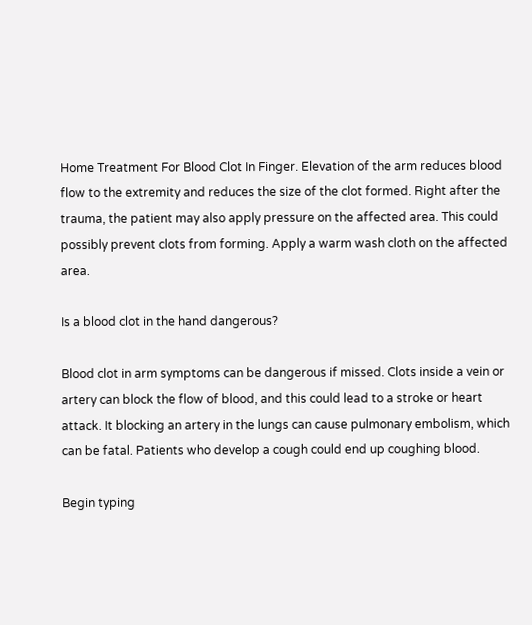Home Treatment For Blood Clot In Finger. Elevation of the arm reduces blood flow to the extremity and reduces the size of the clot formed. Right after the trauma, the patient may also apply pressure on the affected area. This could possibly prevent clots from forming. Apply a warm wash cloth on the affected area.

Is a blood clot in the hand dangerous?

Blood clot in arm symptoms can be dangerous if missed. Clots inside a vein or artery can block the flow of blood, and this could lead to a stroke or heart attack. It blocking an artery in the lungs can cause pulmonary embolism, which can be fatal. Patients who develop a cough could end up coughing blood.

Begin typing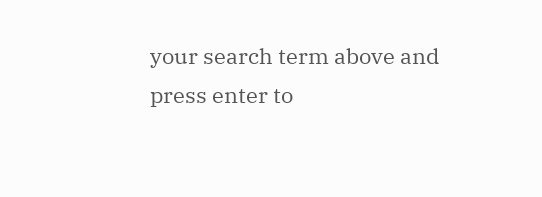your search term above and press enter to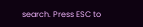search. Press ESC to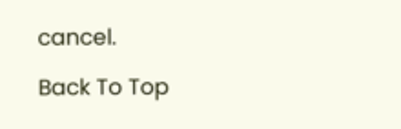cancel.

Back To Top